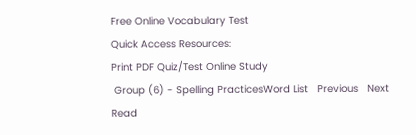Free Online Vocabulary Test
Quick Access Resources:
Print PDF Quiz/Test Online Study
 Group (6) - Spelling PracticesWord List   Previous   Next
Read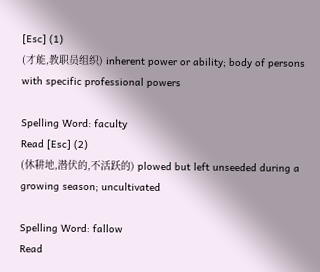[Esc] (1)
(才能,教职员组织) inherent power or ability; body of persons with specific professional powers

Spelling Word: faculty
Read [Esc] (2)
(休耕地,潜伏的,不活跃的) plowed but left unseeded during a growing season; uncultivated

Spelling Word: fallow
Read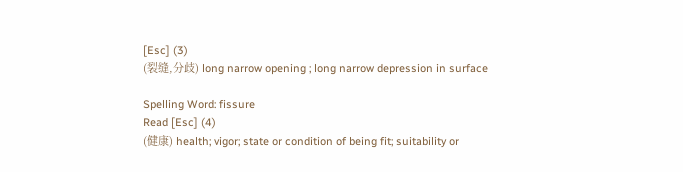[Esc] (3)
(裂缝,分歧) long narrow opening ; long narrow depression in surface

Spelling Word: fissure
Read [Esc] (4)
(健康) health; vigor; state or condition of being fit; suitability or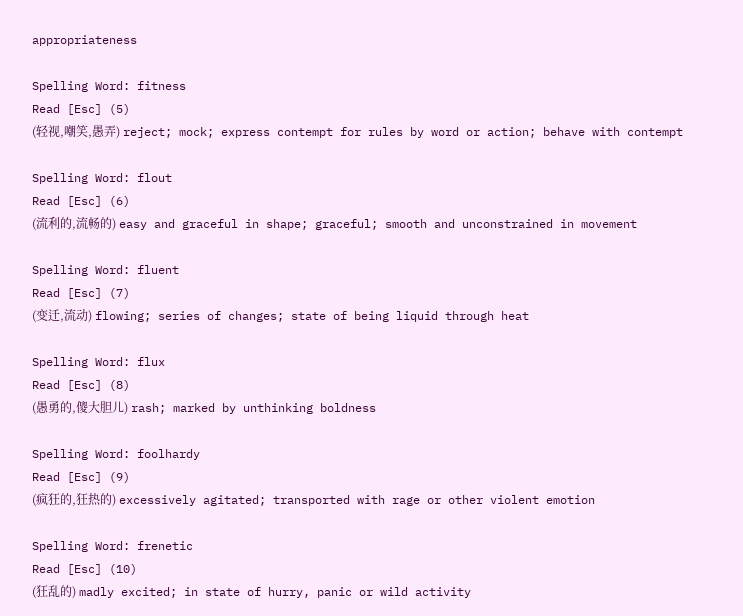appropriateness

Spelling Word: fitness
Read [Esc] (5)
(轻视,嘲笑,愚弄) reject; mock; express contempt for rules by word or action; behave with contempt

Spelling Word: flout
Read [Esc] (6)
(流利的,流畅的) easy and graceful in shape; graceful; smooth and unconstrained in movement

Spelling Word: fluent
Read [Esc] (7)
(变迁,流动) flowing; series of changes; state of being liquid through heat

Spelling Word: flux
Read [Esc] (8)
(愚勇的,傻大胆儿) rash; marked by unthinking boldness

Spelling Word: foolhardy
Read [Esc] (9)
(疯狂的,狂热的) excessively agitated; transported with rage or other violent emotion

Spelling Word: frenetic
Read [Esc] (10)
(狂乱的) madly excited; in state of hurry, panic or wild activity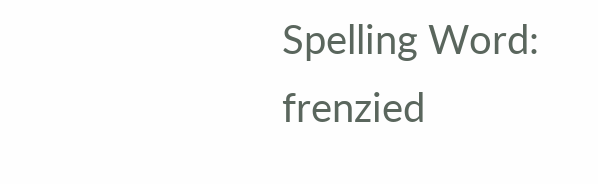Spelling Word: frenzied